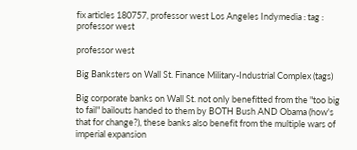fix articles 180757, professor west Los Angeles Indymedia : tag : professor west

professor west

Big Banksters on Wall St. Finance Military-Industrial Complex (tags)

Big corporate banks on Wall St. not only benefitted from the "too big to fail" bailouts handed to them by BOTH Bush AND Obama (how's that for change?), these banks also benefit from the multiple wars of imperial expansion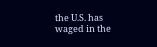the U.S. has waged in the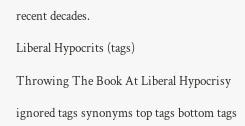recent decades.

Liberal Hypocrits (tags)

Throwing The Book At Liberal Hypocrisy

ignored tags synonyms top tags bottom tags